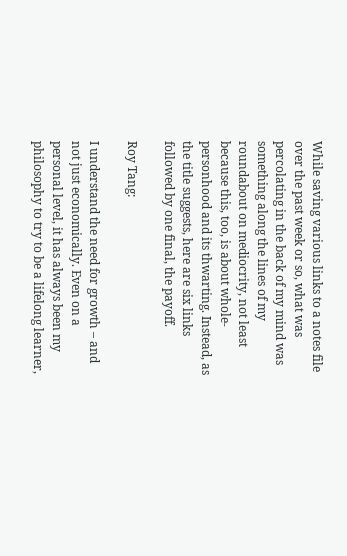While saving various links to a notes file over the past week or so, what was percolating in the back of my mind was something along the lines of my roundabout on mediocrity, not least because this, too, is about whole-personhood and its thwarting. Instead, as the title suggests, here are six links followed by one final, the payoff.

Roy Tang:

I understand the need for growth – and not just economically. Even on a personal level, it has always been my philosophy to try to be a lifelong learner,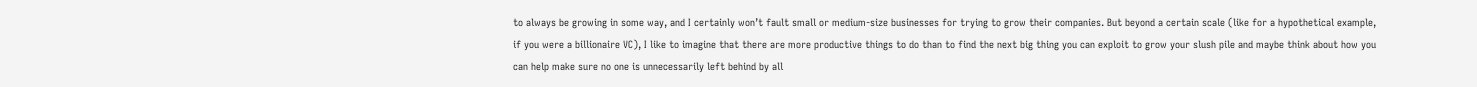to always be growing in some way, and I certainly won’t fault small or medium-size businesses for trying to grow their companies. But beyond a certain scale (like for a hypothetical example, if you were a billionaire VC), I like to imagine that there are more productive things to do than to find the next big thing you can exploit to grow your slush pile and maybe think about how you can help make sure no one is unnecessarily left behind by all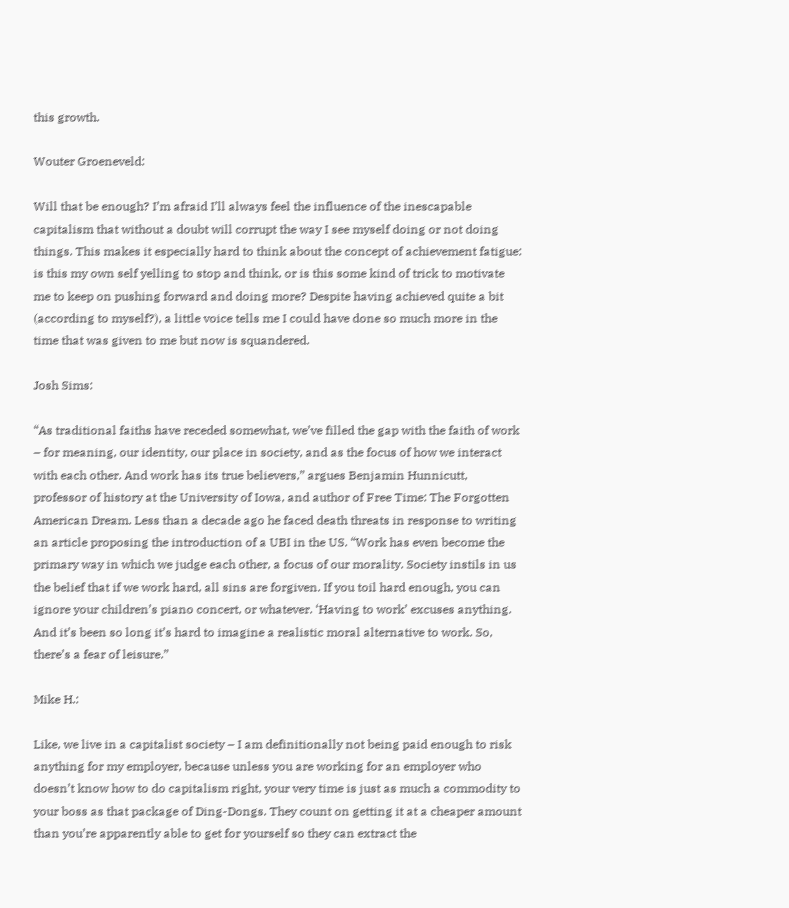this growth.

Wouter Groeneveld:

Will that be enough? I’m afraid I’ll always feel the influence of the inescapable capitalism that without a doubt will corrupt the way I see myself doing or not doing things. This makes it especially hard to think about the concept of achievement fatigue: is this my own self yelling to stop and think, or is this some kind of trick to motivate me to keep on pushing forward and doing more? Despite having achieved quite a bit (according to myself?), a little voice tells me I could have done so much more in the time that was given to me but now is squandered.

Josh Sims:

“As traditional faiths have receded somewhat, we’ve filled the gap with the faith of work – for meaning, our identity, our place in society, and as the focus of how we interact with each other. And work has its true believers,” argues Benjamin Hunnicutt, professor of history at the University of Iowa, and author of Free Time: The Forgotten American Dream. Less than a decade ago he faced death threats in response to writing an article proposing the introduction of a UBI in the US. “Work has even become the primary way in which we judge each other, a focus of our morality. Society instils in us the belief that if we work hard, all sins are forgiven. If you toil hard enough, you can ignore your children’s piano concert, or whatever. ‘Having to work’ excuses anything. And it’s been so long it’s hard to imagine a realistic moral alternative to work. So, there’s a fear of leisure.”

Mike H.:

Like, we live in a capitalist society – I am definitionally not being paid enough to risk anything for my employer, because unless you are working for an employer who doesn’t know how to do capitalism right, your very time is just as much a commodity to your boss as that package of Ding-Dongs. They count on getting it at a cheaper amount than you’re apparently able to get for yourself so they can extract the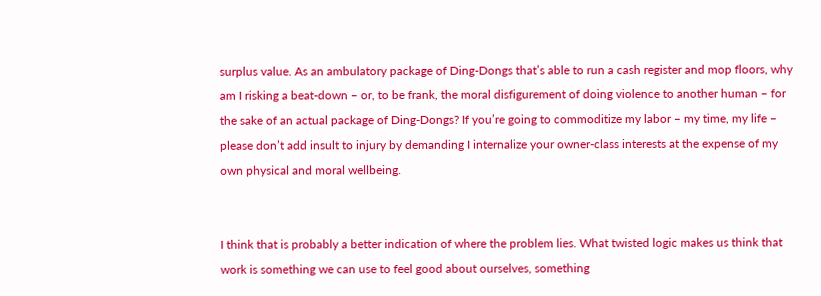surplus value. As an ambulatory package of Ding-Dongs that’s able to run a cash register and mop floors, why am I risking a beat-down – or, to be frank, the moral disfigurement of doing violence to another human – for the sake of an actual package of Ding-Dongs? If you’re going to commoditize my labor – my time, my life – please don’t add insult to injury by demanding I internalize your owner-class interests at the expense of my own physical and moral wellbeing.


I think that is probably a better indication of where the problem lies. What twisted logic makes us think that work is something we can use to feel good about ourselves, something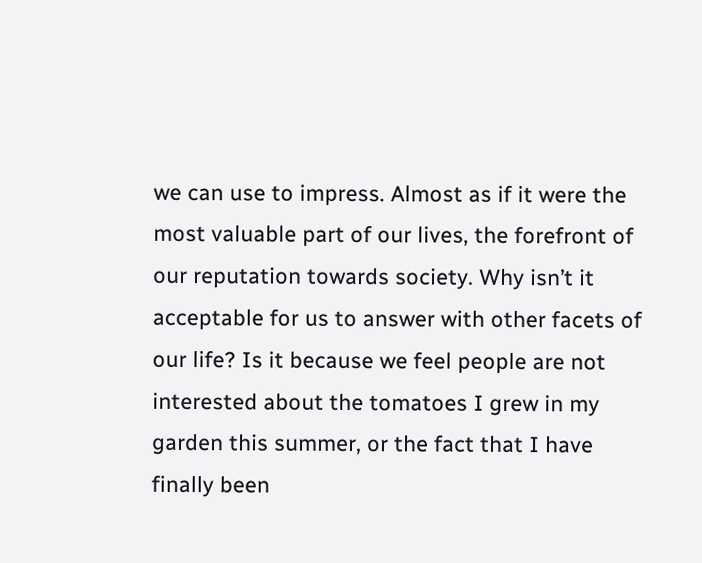we can use to impress. Almost as if it were the most valuable part of our lives, the forefront of our reputation towards society. Why isn’t it acceptable for us to answer with other facets of our life? Is it because we feel people are not interested about the tomatoes I grew in my garden this summer, or the fact that I have finally been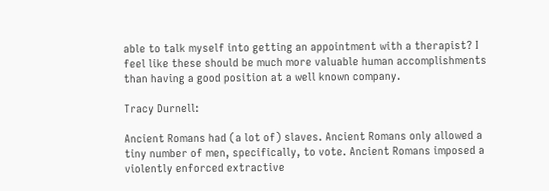able to talk myself into getting an appointment with a therapist? I feel like these should be much more valuable human accomplishments than having a good position at a well known company.

Tracy Durnell:

Ancient Romans had (a lot of) slaves. Ancient Romans only allowed a tiny number of men, specifically, to vote. Ancient Romans imposed a violently enforced extractive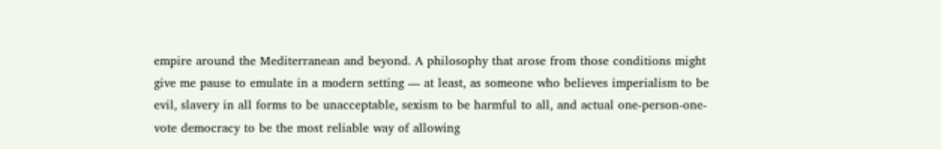empire around the Mediterranean and beyond. A philosophy that arose from those conditions might give me pause to emulate in a modern setting — at least, as someone who believes imperialism to be evil, slavery in all forms to be unacceptable, sexism to be harmful to all, and actual one-person-one-vote democracy to be the most reliable way of allowing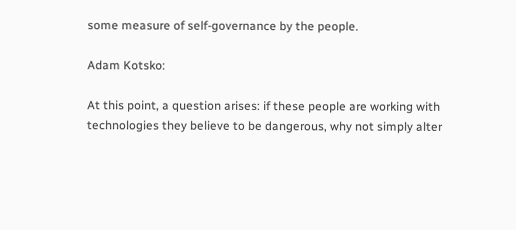some measure of self-governance by the people.

Adam Kotsko:

At this point, a question arises: if these people are working with technologies they believe to be dangerous, why not simply alter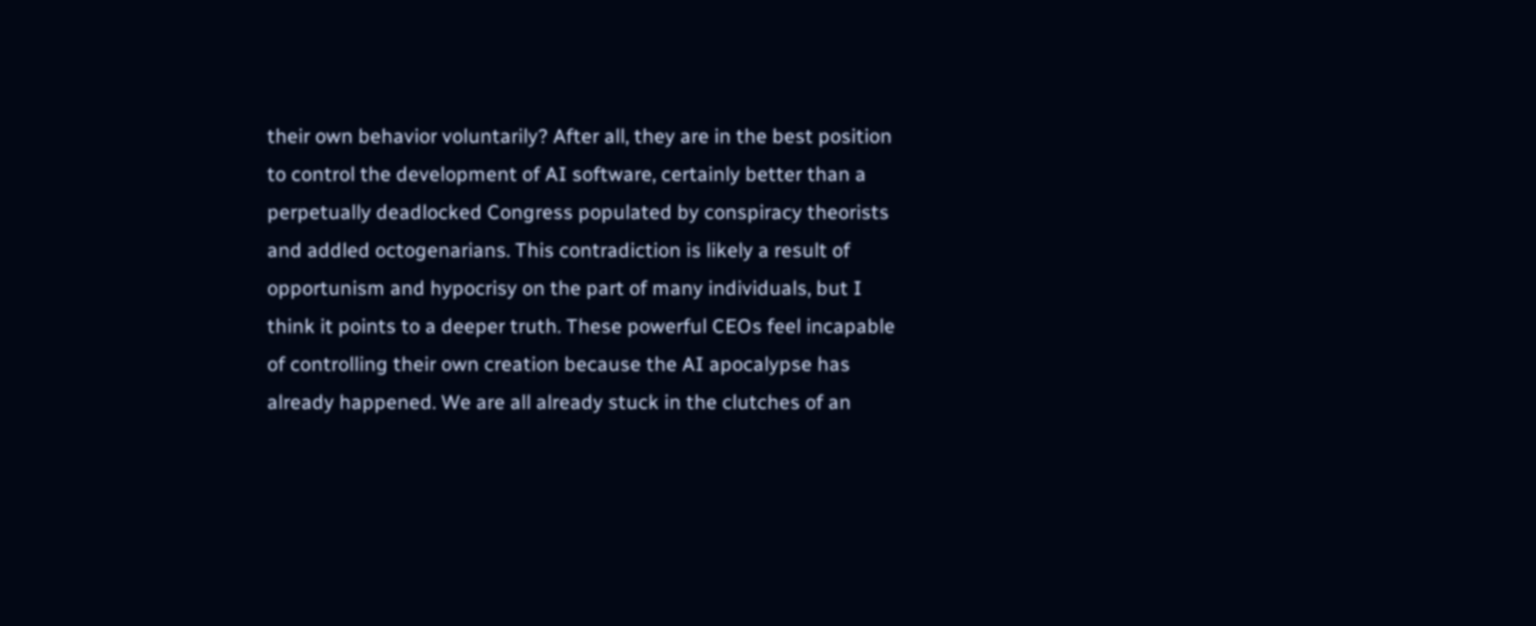their own behavior voluntarily? After all, they are in the best position to control the development of AI software, certainly better than a perpetually deadlocked Congress populated by conspiracy theorists and addled octogenarians. This contradiction is likely a result of opportunism and hypocrisy on the part of many individuals, but I think it points to a deeper truth. These powerful CEOs feel incapable of controlling their own creation because the AI apocalypse has already happened. We are all already stuck in the clutches of an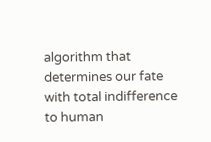algorithm that determines our fate with total indifference to human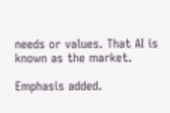needs or values. That AI is known as the market.

Emphasis added.